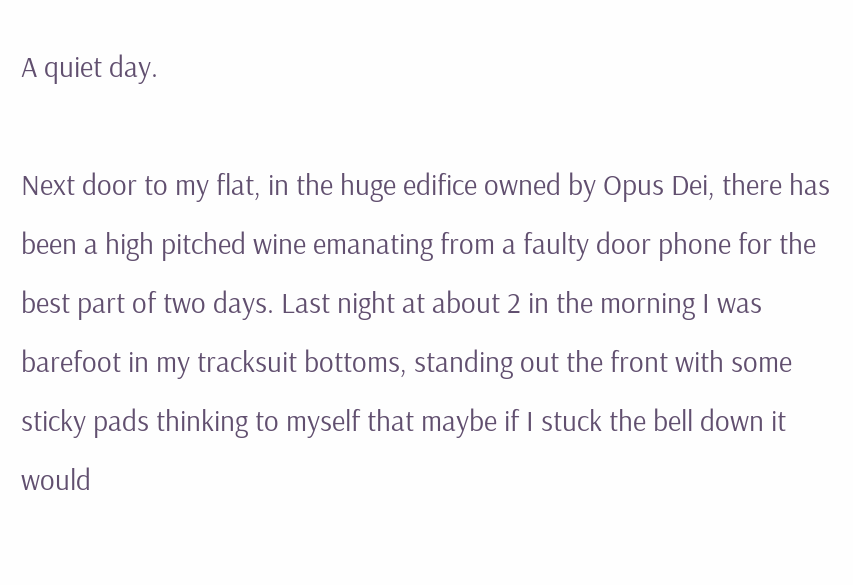A quiet day.

Next door to my flat, in the huge edifice owned by Opus Dei, there has been a high pitched wine emanating from a faulty door phone for the best part of two days. Last night at about 2 in the morning I was barefoot in my tracksuit bottoms, standing out the front with some sticky pads thinking to myself that maybe if I stuck the bell down it would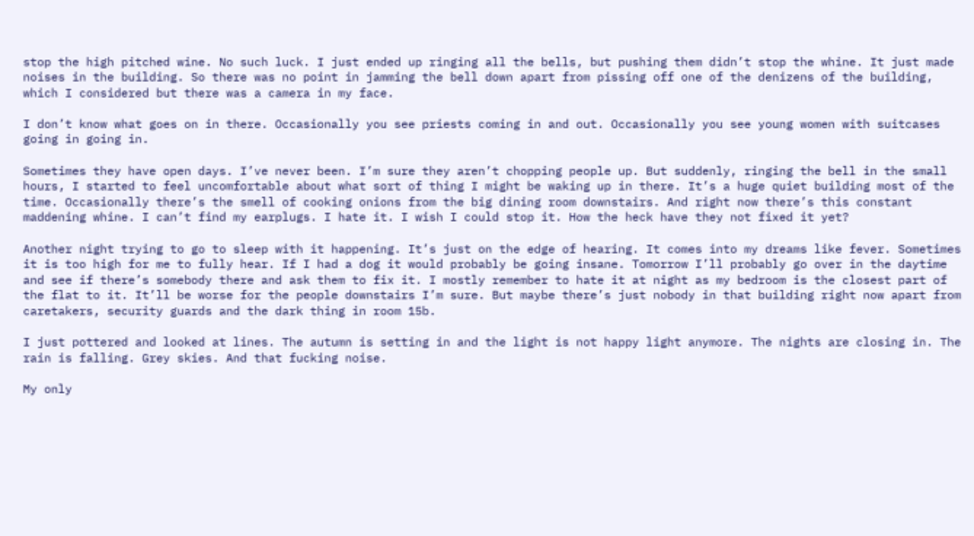stop the high pitched wine. No such luck. I just ended up ringing all the bells, but pushing them didn’t stop the whine. It just made noises in the building. So there was no point in jamming the bell down apart from pissing off one of the denizens of the building, which I considered but there was a camera in my face.

I don’t know what goes on in there. Occasionally you see priests coming in and out. Occasionally you see young women with suitcases going in going in.

Sometimes they have open days. I’ve never been. I’m sure they aren’t chopping people up. But suddenly, ringing the bell in the small hours, I started to feel uncomfortable about what sort of thing I might be waking up in there. It’s a huge quiet building most of the time. Occasionally there’s the smell of cooking onions from the big dining room downstairs. And right now there’s this constant maddening whine. I can’t find my earplugs. I hate it. I wish I could stop it. How the heck have they not fixed it yet?

Another night trying to go to sleep with it happening. It’s just on the edge of hearing. It comes into my dreams like fever. Sometimes it is too high for me to fully hear. If I had a dog it would probably be going insane. Tomorrow I’ll probably go over in the daytime and see if there’s somebody there and ask them to fix it. I mostly remember to hate it at night as my bedroom is the closest part of the flat to it. It’ll be worse for the people downstairs I’m sure. But maybe there’s just nobody in that building right now apart from caretakers, security guards and the dark thing in room 15b.

I just pottered and looked at lines. The autumn is setting in and the light is not happy light anymore. The nights are closing in. The rain is falling. Grey skies. And that fucking noise.

My only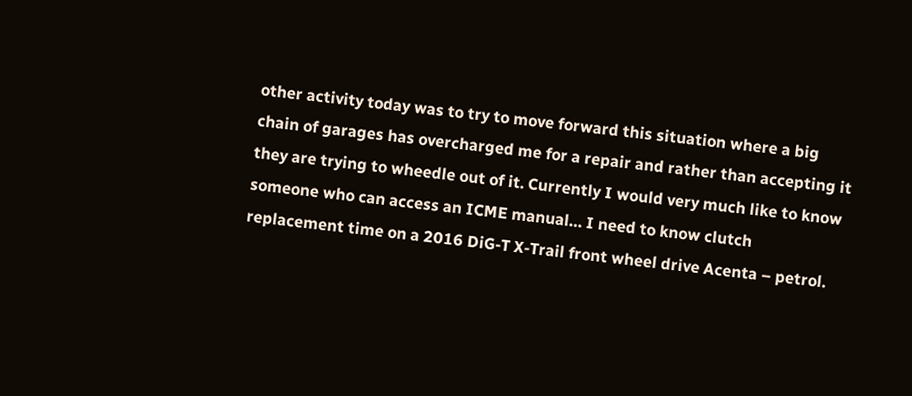other activity today was to try to move forward this situation where a big chain of garages has overcharged me for a repair and rather than accepting it they are trying to wheedle out of it. Currently I would very much like to know someone who can access an ICME manual… I need to know clutch replacement time on a 2016 DiG-T X-Trail front wheel drive Acenta – petrol.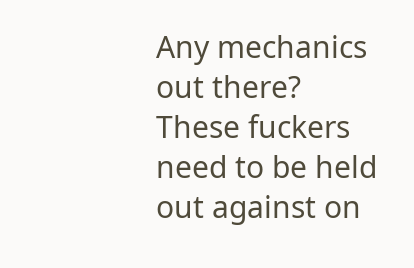Any mechanics out there? These fuckers need to be held out against on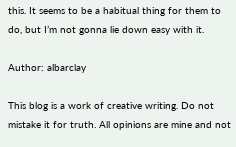this. It seems to be a habitual thing for them to do, but I’m not gonna lie down easy with it.

Author: albarclay

This blog is a work of creative writing. Do not mistake it for truth. All opinions are mine and not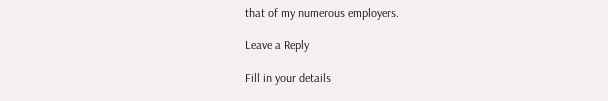that of my numerous employers.

Leave a Reply

Fill in your details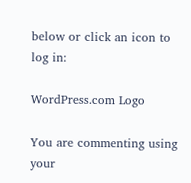below or click an icon to log in:

WordPress.com Logo

You are commenting using your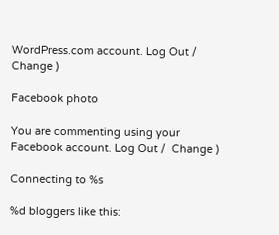WordPress.com account. Log Out /  Change )

Facebook photo

You are commenting using your Facebook account. Log Out /  Change )

Connecting to %s

%d bloggers like this: